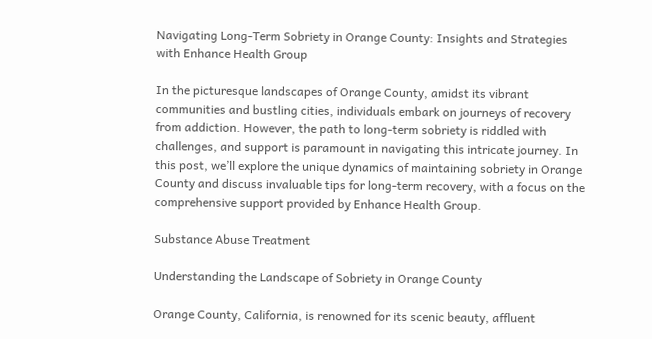Navigating Long-Term Sobriety in Orange County: Insights and Strategies with Enhance Health Group

In the picturesque landscapes of Orange County, amidst its vibrant communities and bustling cities, individuals embark on journeys of recovery from addiction. However, the path to long-term sobriety is riddled with challenges, and support is paramount in navigating this intricate journey. In this post, we’ll explore the unique dynamics of maintaining sobriety in Orange County and discuss invaluable tips for long-term recovery, with a focus on the comprehensive support provided by Enhance Health Group.

Substance Abuse Treatment

Understanding the Landscape of Sobriety in Orange County

Orange County, California, is renowned for its scenic beauty, affluent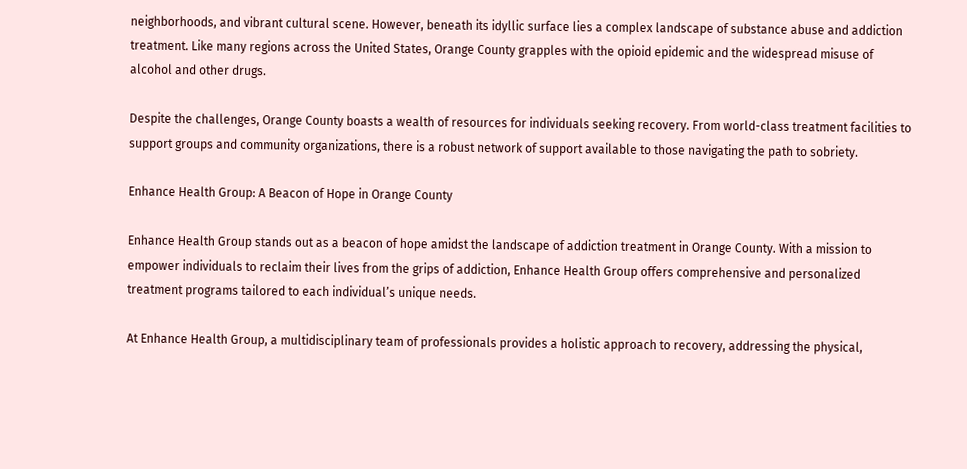neighborhoods, and vibrant cultural scene. However, beneath its idyllic surface lies a complex landscape of substance abuse and addiction treatment. Like many regions across the United States, Orange County grapples with the opioid epidemic and the widespread misuse of alcohol and other drugs.

Despite the challenges, Orange County boasts a wealth of resources for individuals seeking recovery. From world-class treatment facilities to support groups and community organizations, there is a robust network of support available to those navigating the path to sobriety.

Enhance Health Group: A Beacon of Hope in Orange County

Enhance Health Group stands out as a beacon of hope amidst the landscape of addiction treatment in Orange County. With a mission to empower individuals to reclaim their lives from the grips of addiction, Enhance Health Group offers comprehensive and personalized treatment programs tailored to each individual’s unique needs.

At Enhance Health Group, a multidisciplinary team of professionals provides a holistic approach to recovery, addressing the physical,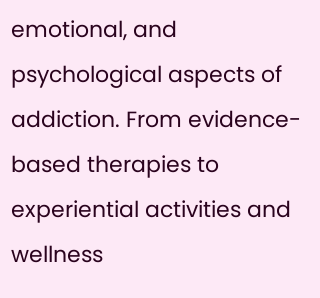emotional, and psychological aspects of addiction. From evidence-based therapies to experiential activities and wellness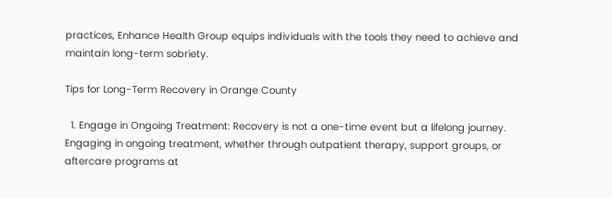practices, Enhance Health Group equips individuals with the tools they need to achieve and maintain long-term sobriety.

Tips for Long-Term Recovery in Orange County

  1. Engage in Ongoing Treatment: Recovery is not a one-time event but a lifelong journey. Engaging in ongoing treatment, whether through outpatient therapy, support groups, or aftercare programs at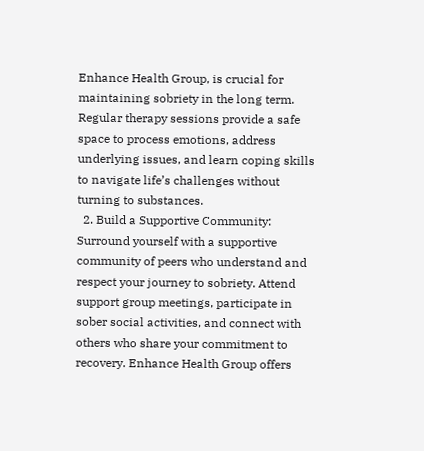Enhance Health Group, is crucial for maintaining sobriety in the long term. Regular therapy sessions provide a safe space to process emotions, address underlying issues, and learn coping skills to navigate life’s challenges without turning to substances.
  2. Build a Supportive Community: Surround yourself with a supportive community of peers who understand and respect your journey to sobriety. Attend support group meetings, participate in sober social activities, and connect with others who share your commitment to recovery. Enhance Health Group offers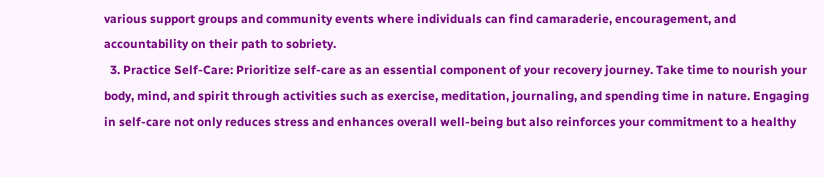various support groups and community events where individuals can find camaraderie, encouragement, and accountability on their path to sobriety.
  3. Practice Self-Care: Prioritize self-care as an essential component of your recovery journey. Take time to nourish your body, mind, and spirit through activities such as exercise, meditation, journaling, and spending time in nature. Engaging in self-care not only reduces stress and enhances overall well-being but also reinforces your commitment to a healthy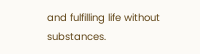and fulfilling life without substances.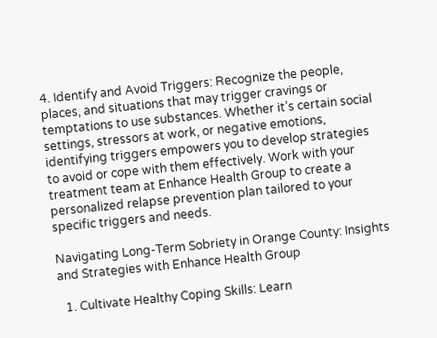4. Identify and Avoid Triggers: Recognize the people, places, and situations that may trigger cravings or temptations to use substances. Whether it’s certain social settings, stressors at work, or negative emotions, identifying triggers empowers you to develop strategies to avoid or cope with them effectively. Work with your treatment team at Enhance Health Group to create a personalized relapse prevention plan tailored to your specific triggers and needs.

Navigating Long-Term Sobriety in Orange County: Insights and Strategies with Enhance Health Group

  1. Cultivate Healthy Coping Skills: Learn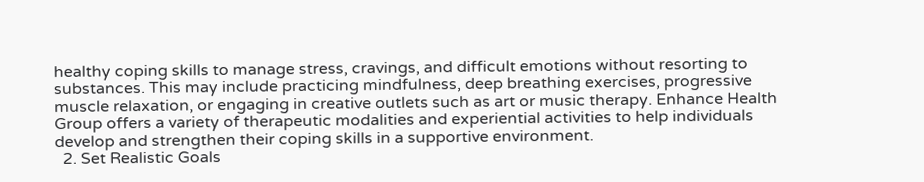healthy coping skills to manage stress, cravings, and difficult emotions without resorting to substances. This may include practicing mindfulness, deep breathing exercises, progressive muscle relaxation, or engaging in creative outlets such as art or music therapy. Enhance Health Group offers a variety of therapeutic modalities and experiential activities to help individuals develop and strengthen their coping skills in a supportive environment.
  2. Set Realistic Goals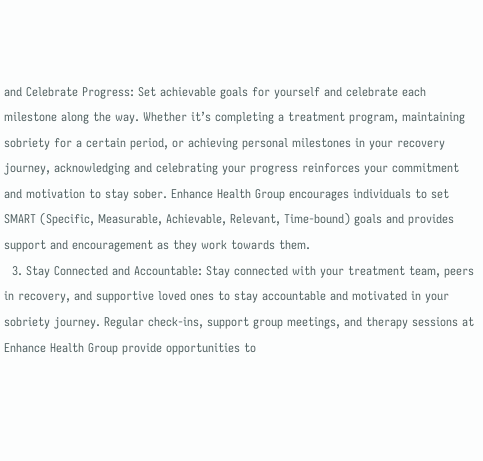and Celebrate Progress: Set achievable goals for yourself and celebrate each milestone along the way. Whether it’s completing a treatment program, maintaining sobriety for a certain period, or achieving personal milestones in your recovery journey, acknowledging and celebrating your progress reinforces your commitment and motivation to stay sober. Enhance Health Group encourages individuals to set SMART (Specific, Measurable, Achievable, Relevant, Time-bound) goals and provides support and encouragement as they work towards them.
  3. Stay Connected and Accountable: Stay connected with your treatment team, peers in recovery, and supportive loved ones to stay accountable and motivated in your sobriety journey. Regular check-ins, support group meetings, and therapy sessions at Enhance Health Group provide opportunities to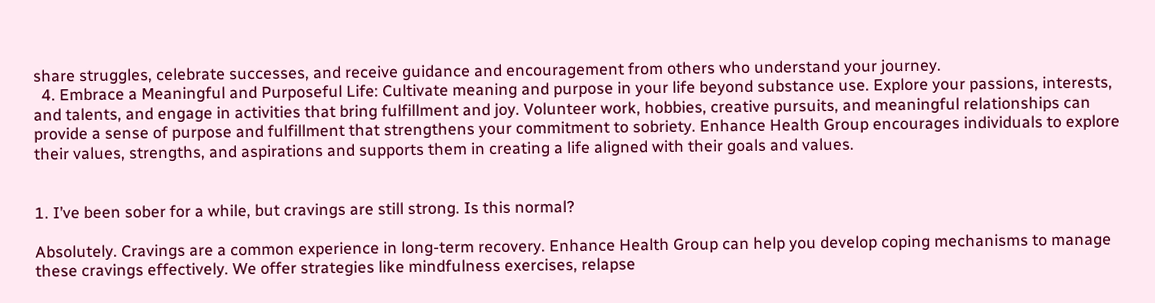share struggles, celebrate successes, and receive guidance and encouragement from others who understand your journey.
  4. Embrace a Meaningful and Purposeful Life: Cultivate meaning and purpose in your life beyond substance use. Explore your passions, interests, and talents, and engage in activities that bring fulfillment and joy. Volunteer work, hobbies, creative pursuits, and meaningful relationships can provide a sense of purpose and fulfillment that strengthens your commitment to sobriety. Enhance Health Group encourages individuals to explore their values, strengths, and aspirations and supports them in creating a life aligned with their goals and values.


1. I’ve been sober for a while, but cravings are still strong. Is this normal?

Absolutely. Cravings are a common experience in long-term recovery. Enhance Health Group can help you develop coping mechanisms to manage these cravings effectively. We offer strategies like mindfulness exercises, relapse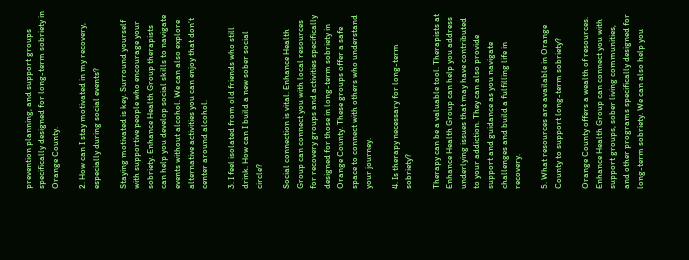prevention planning, and support groups specifically designed for long-term sobriety in Orange County.

2. How can I stay motivated in my recovery, especially during social events?

Staying motivated is key. Surround yourself with supportive people who encourage your sobriety. Enhance Health Group therapists can help you develop social skills to navigate events without alcohol. We can also explore alternative activities you can enjoy that don’t center around alcohol.

3. I feel isolated from old friends who still drink. How can I build a new sober social circle?

Social connection is vital. Enhance Health Group can connect you with local resources for recovery groups and activities specifically designed for those in long-term sobriety in Orange County. These groups offer a safe space to connect with others who understand your journey.

4. Is therapy necessary for long-term sobriety?

Therapy can be a valuable tool. Therapists at Enhance Health Group can help you address underlying issues that may have contributed to your addiction. They can also provide support and guidance as you navigate challenges and build a fulfilling life in recovery.

5. What resources are available in Orange County to support long-term sobriety?

Orange County offers a wealth of resources. Enhance Health Group can connect you with support groups, sober living communities, and other programs specifically designed for long-term sobriety. We can also help you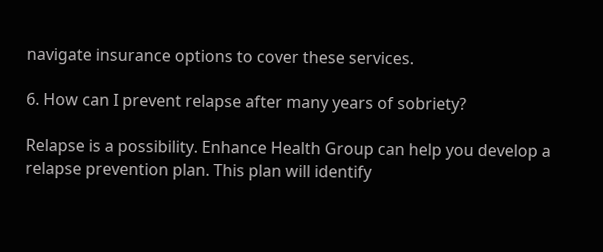navigate insurance options to cover these services.

6. How can I prevent relapse after many years of sobriety?

Relapse is a possibility. Enhance Health Group can help you develop a relapse prevention plan. This plan will identify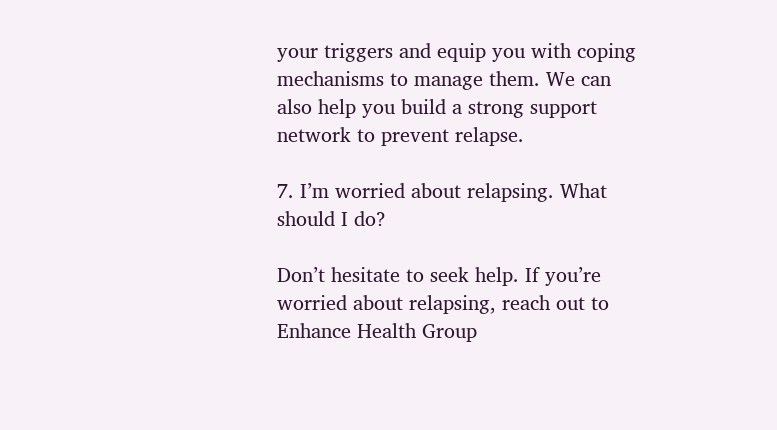your triggers and equip you with coping mechanisms to manage them. We can also help you build a strong support network to prevent relapse.

7. I’m worried about relapsing. What should I do?

Don’t hesitate to seek help. If you’re worried about relapsing, reach out to Enhance Health Group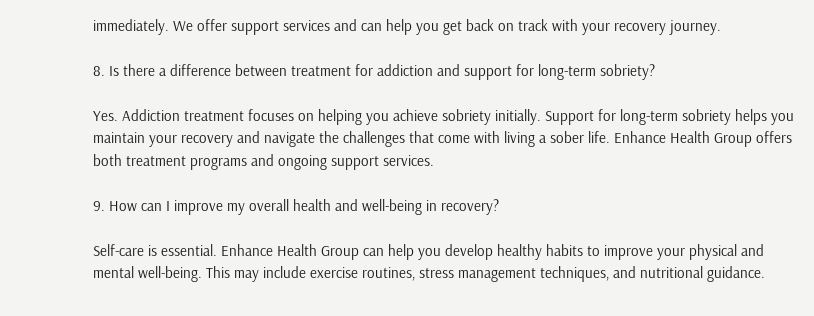immediately. We offer support services and can help you get back on track with your recovery journey.

8. Is there a difference between treatment for addiction and support for long-term sobriety?

Yes. Addiction treatment focuses on helping you achieve sobriety initially. Support for long-term sobriety helps you maintain your recovery and navigate the challenges that come with living a sober life. Enhance Health Group offers both treatment programs and ongoing support services.

9. How can I improve my overall health and well-being in recovery?

Self-care is essential. Enhance Health Group can help you develop healthy habits to improve your physical and mental well-being. This may include exercise routines, stress management techniques, and nutritional guidance.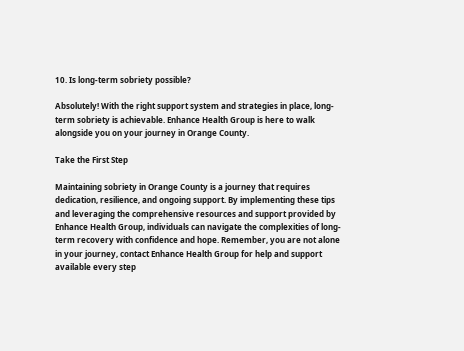10. Is long-term sobriety possible?

Absolutely! With the right support system and strategies in place, long-term sobriety is achievable. Enhance Health Group is here to walk alongside you on your journey in Orange County.

Take the First Step

Maintaining sobriety in Orange County is a journey that requires dedication, resilience, and ongoing support. By implementing these tips and leveraging the comprehensive resources and support provided by Enhance Health Group, individuals can navigate the complexities of long-term recovery with confidence and hope. Remember, you are not alone in your journey, contact Enhance Health Group for help and support available every step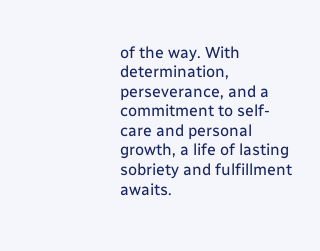of the way. With determination, perseverance, and a commitment to self-care and personal growth, a life of lasting sobriety and fulfillment awaits.